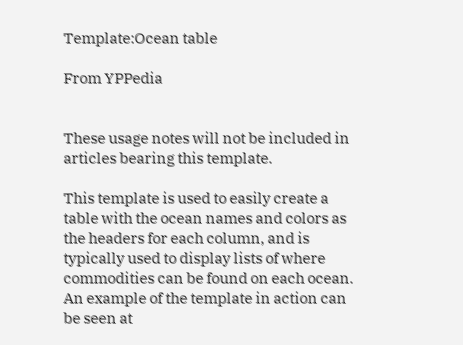Template:Ocean table

From YPPedia


These usage notes will not be included in articles bearing this template.

This template is used to easily create a table with the ocean names and colors as the headers for each column, and is typically used to display lists of where commodities can be found on each ocean. An example of the template in action can be seen at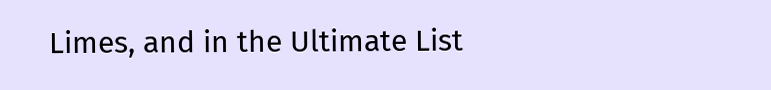Limes, and in the Ultimate List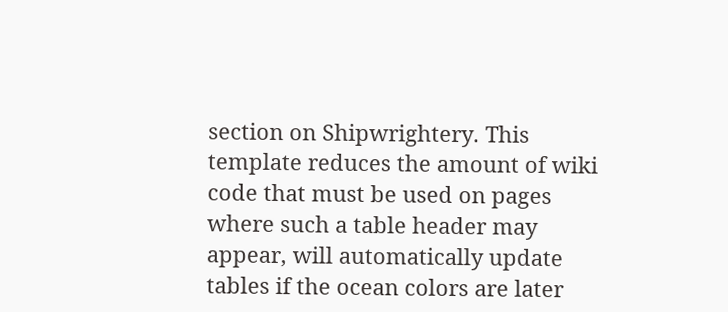section on Shipwrightery. This template reduces the amount of wiki code that must be used on pages where such a table header may appear, will automatically update tables if the ocean colors are later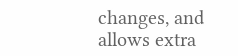changes, and allows extra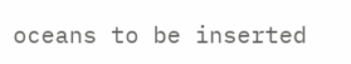oceans to be inserted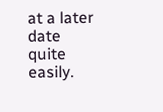at a later date quite easily.